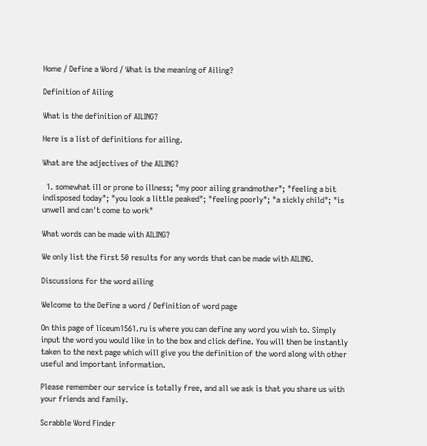Home / Define a Word / What is the meaning of Ailing?

Definition of Ailing

What is the definition of AILING?

Here is a list of definitions for ailing.

What are the adjectives of the AILING?

  1. somewhat ill or prone to illness; "my poor ailing grandmother"; "feeling a bit indisposed today"; "you look a little peaked"; "feeling poorly"; "a sickly child"; "is unwell and can't come to work"

What words can be made with AILING?

We only list the first 50 results for any words that can be made with AILING.

Discussions for the word ailing

Welcome to the Define a word / Definition of word page

On this page of liceum1561.ru is where you can define any word you wish to. Simply input the word you would like in to the box and click define. You will then be instantly taken to the next page which will give you the definition of the word along with other useful and important information.

Please remember our service is totally free, and all we ask is that you share us with your friends and family.

Scrabble Word Finder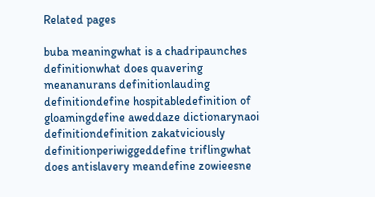Related pages

buba meaningwhat is a chadripaunches definitionwhat does quavering meananurans definitionlauding definitiondefine hospitabledefinition of gloamingdefine aweddaze dictionarynaoi definitiondefinition zakatviciously definitionperiwiggeddefine triflingwhat does antislavery meandefine zowieesne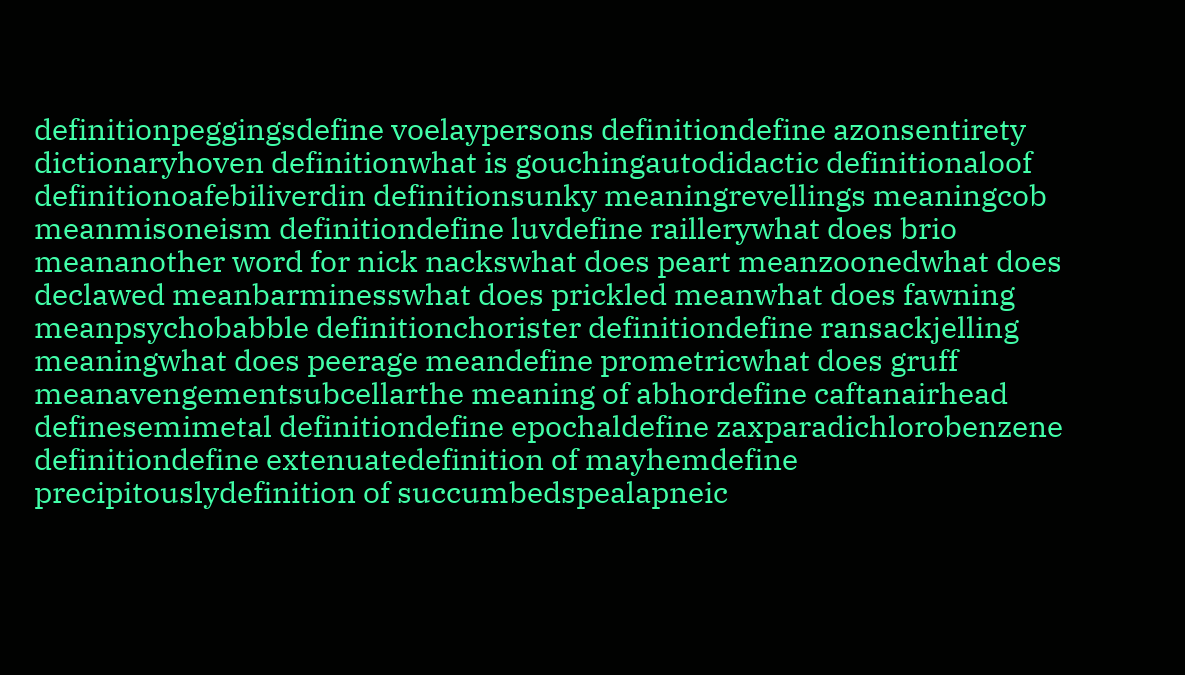definitionpeggingsdefine voelaypersons definitiondefine azonsentirety dictionaryhoven definitionwhat is gouchingautodidactic definitionaloof definitionoafebiliverdin definitionsunky meaningrevellings meaningcob meanmisoneism definitiondefine luvdefine raillerywhat does brio meananother word for nick nackswhat does peart meanzoonedwhat does declawed meanbarminesswhat does prickled meanwhat does fawning meanpsychobabble definitionchorister definitiondefine ransackjelling meaningwhat does peerage meandefine prometricwhat does gruff meanavengementsubcellarthe meaning of abhordefine caftanairhead definesemimetal definitiondefine epochaldefine zaxparadichlorobenzene definitiondefine extenuatedefinition of mayhemdefine precipitouslydefinition of succumbedspealapneic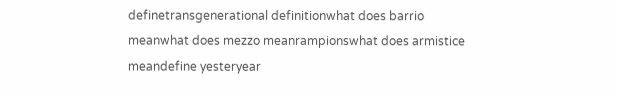definetransgenerational definitionwhat does barrio meanwhat does mezzo meanrampionswhat does armistice meandefine yesteryear